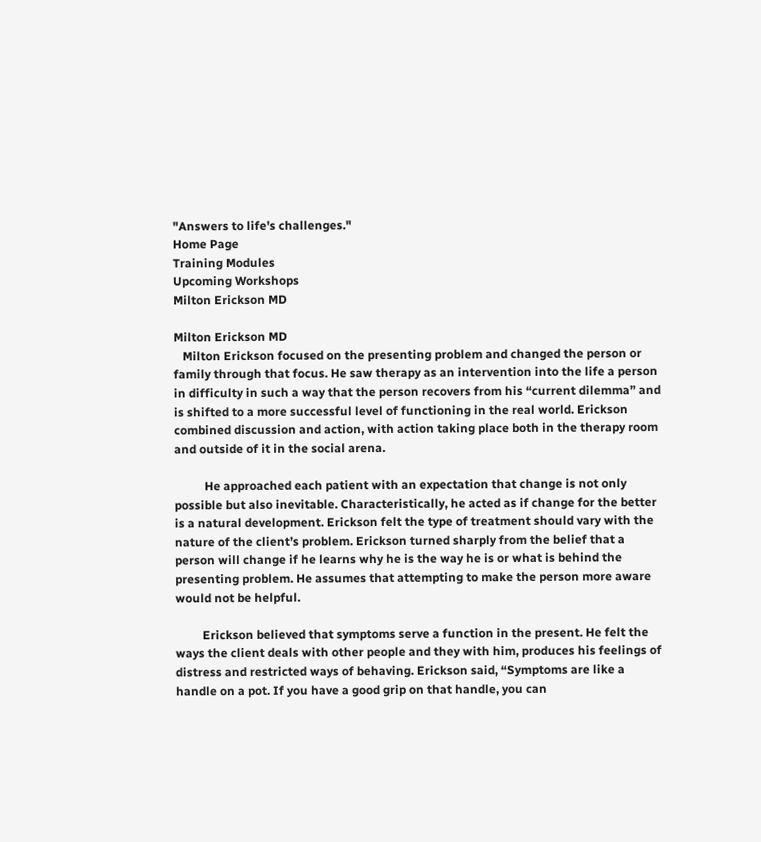"Answers to life's challenges."
Home Page
Training Modules
Upcoming Workshops
Milton Erickson MD

Milton Erickson MD
   Milton Erickson focused on the presenting problem and changed the person or family through that focus. He saw therapy as an intervention into the life a person in difficulty in such a way that the person recovers from his “current dilemma” and is shifted to a more successful level of functioning in the real world. Erickson combined discussion and action, with action taking place both in the therapy room and outside of it in the social arena.

          He approached each patient with an expectation that change is not only possible but also inevitable. Characteristically, he acted as if change for the better is a natural development. Erickson felt the type of treatment should vary with the nature of the client’s problem. Erickson turned sharply from the belief that a person will change if he learns why he is the way he is or what is behind the presenting problem. He assumes that attempting to make the person more aware would not be helpful.

         Erickson believed that symptoms serve a function in the present. He felt the ways the client deals with other people and they with him, produces his feelings of distress and restricted ways of behaving. Erickson said, “Symptoms are like a handle on a pot. If you have a good grip on that handle, you can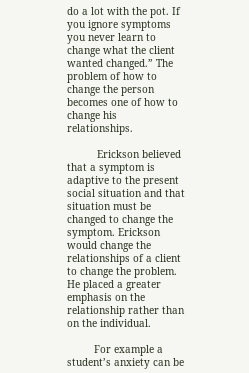do a lot with the pot. If you ignore symptoms you never learn to change what the client wanted changed.” The problem of how to change the person becomes one of how to change his relationships.

          Erickson believed that a symptom is adaptive to the present social situation and that situation must be changed to change the symptom. Erickson would change the relationships of a client to change the problem. He placed a greater emphasis on the relationship rather than on the individual.

         For example a student’s anxiety can be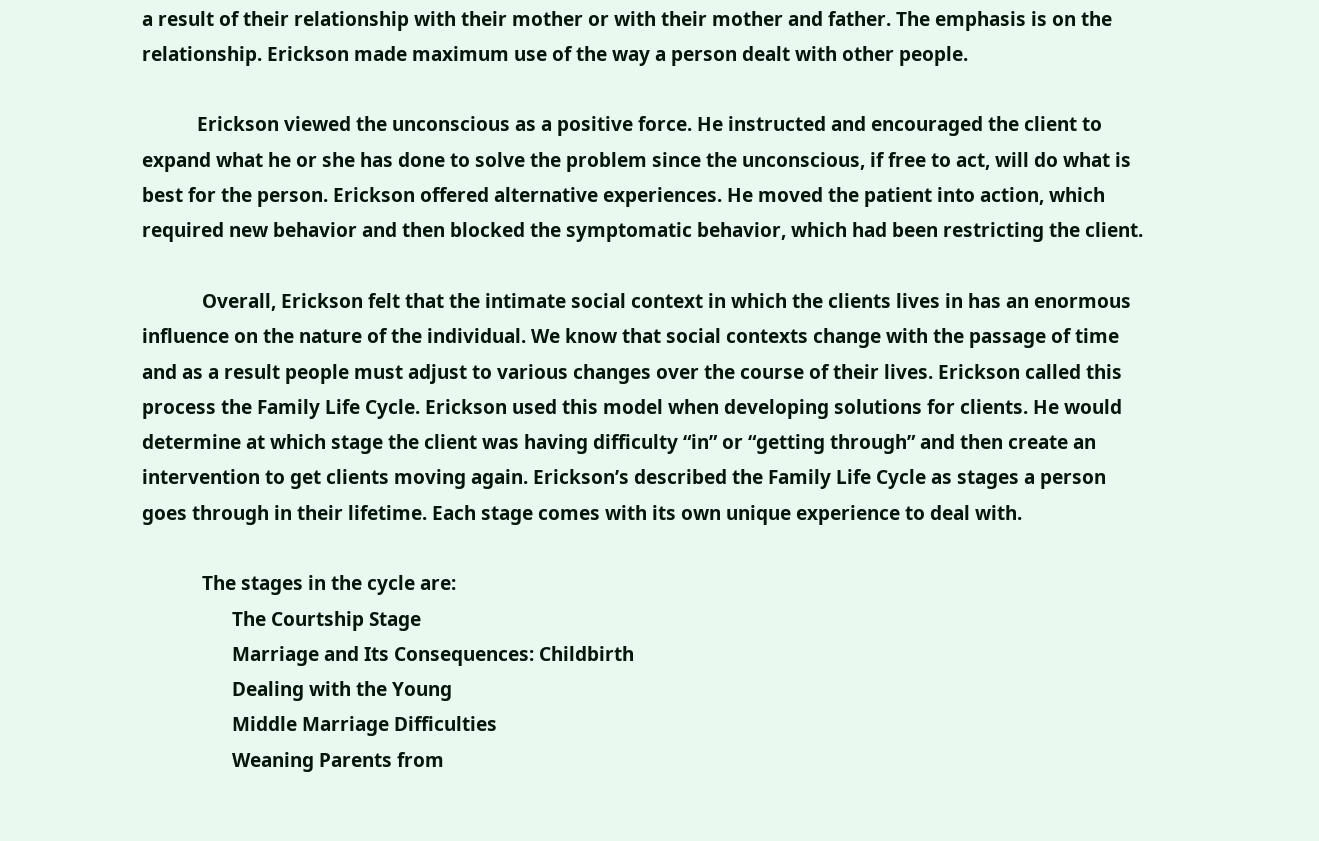a result of their relationship with their mother or with their mother and father. The emphasis is on the relationship. Erickson made maximum use of the way a person dealt with other people.

           Erickson viewed the unconscious as a positive force. He instructed and encouraged the client to expand what he or she has done to solve the problem since the unconscious, if free to act, will do what is best for the person. Erickson offered alternative experiences. He moved the patient into action, which required new behavior and then blocked the symptomatic behavior, which had been restricting the client.

            Overall, Erickson felt that the intimate social context in which the clients lives in has an enormous influence on the nature of the individual. We know that social contexts change with the passage of time and as a result people must adjust to various changes over the course of their lives. Erickson called this process the Family Life Cycle. Erickson used this model when developing solutions for clients. He would determine at which stage the client was having difficulty “in” or “getting through” and then create an intervention to get clients moving again. Erickson’s described the Family Life Cycle as stages a person goes through in their lifetime. Each stage comes with its own unique experience to deal with.

            The stages in the cycle are:
                  The Courtship Stage
                  Marriage and Its Consequences: Childbirth
                  Dealing with the Young
                  Middle Marriage Difficulties
                  Weaning Parents from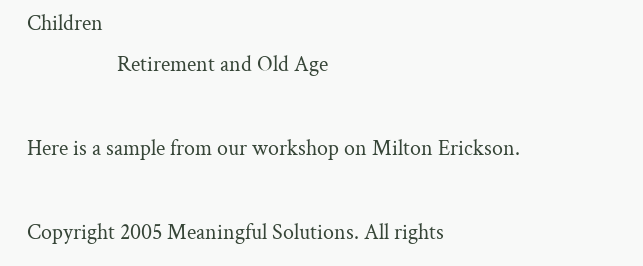Children
                  Retirement and Old Age

Here is a sample from our workshop on Milton Erickson.

Copyright 2005 Meaningful Solutions. All rights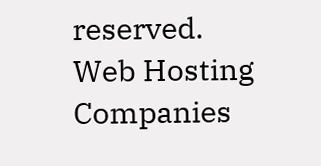reserved.
Web Hosting Companies